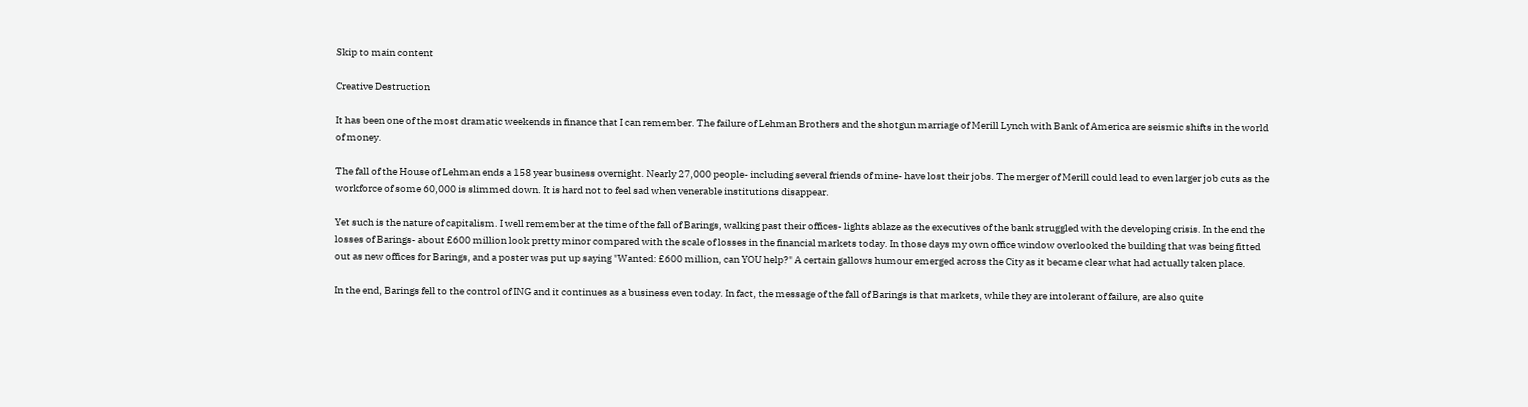Skip to main content

Creative Destruction

It has been one of the most dramatic weekends in finance that I can remember. The failure of Lehman Brothers and the shotgun marriage of Merill Lynch with Bank of America are seismic shifts in the world of money.

The fall of the House of Lehman ends a 158 year business overnight. Nearly 27,000 people- including several friends of mine- have lost their jobs. The merger of Merill could lead to even larger job cuts as the workforce of some 60,000 is slimmed down. It is hard not to feel sad when venerable institutions disappear.

Yet such is the nature of capitalism. I well remember at the time of the fall of Barings, walking past their offices- lights ablaze as the executives of the bank struggled with the developing crisis. In the end the losses of Barings- about £600 million look pretty minor compared with the scale of losses in the financial markets today. In those days my own office window overlooked the building that was being fitted out as new offices for Barings, and a poster was put up saying "Wanted: £600 million, can YOU help?" A certain gallows humour emerged across the City as it became clear what had actually taken place.

In the end, Barings fell to the control of ING and it continues as a business even today. In fact, the message of the fall of Barings is that markets, while they are intolerant of failure, are also quite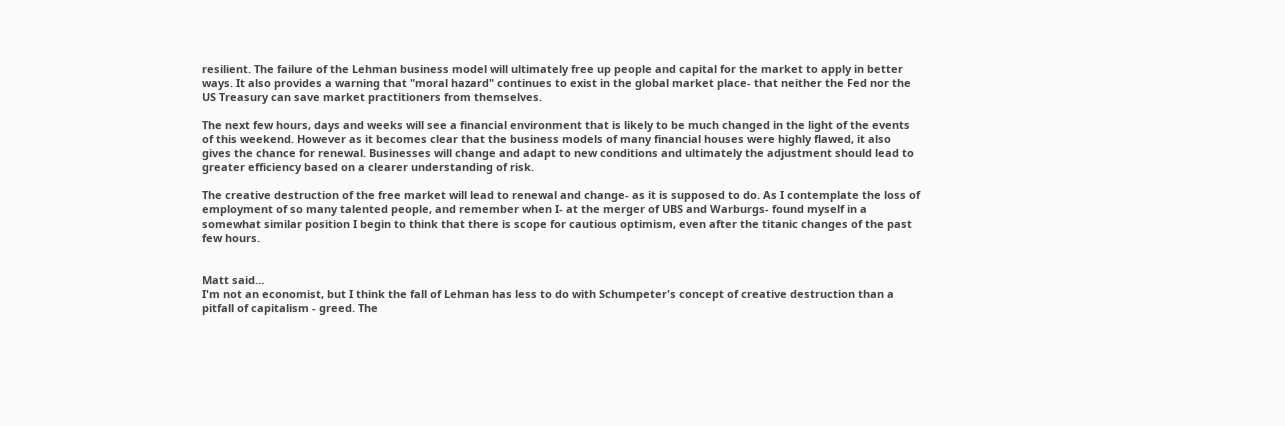resilient. The failure of the Lehman business model will ultimately free up people and capital for the market to apply in better ways. It also provides a warning that "moral hazard" continues to exist in the global market place- that neither the Fed nor the US Treasury can save market practitioners from themselves.

The next few hours, days and weeks will see a financial environment that is likely to be much changed in the light of the events of this weekend. However as it becomes clear that the business models of many financial houses were highly flawed, it also gives the chance for renewal. Businesses will change and adapt to new conditions and ultimately the adjustment should lead to greater efficiency based on a clearer understanding of risk.

The creative destruction of the free market will lead to renewal and change- as it is supposed to do. As I contemplate the loss of employment of so many talented people, and remember when I- at the merger of UBS and Warburgs- found myself in a somewhat similar position I begin to think that there is scope for cautious optimism, even after the titanic changes of the past few hours.


Matt said…
I'm not an economist, but I think the fall of Lehman has less to do with Schumpeter's concept of creative destruction than a pitfall of capitalism - greed. The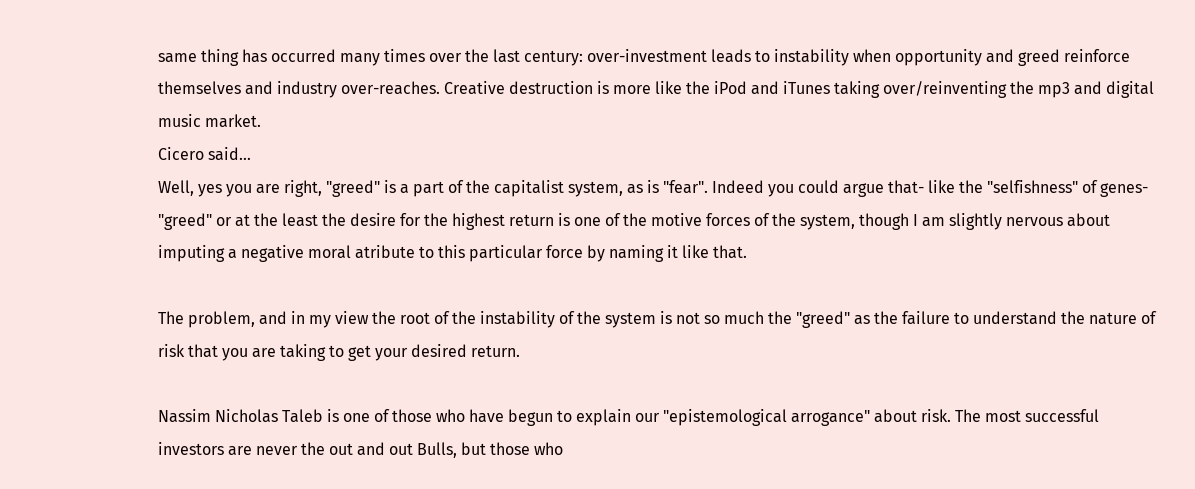same thing has occurred many times over the last century: over-investment leads to instability when opportunity and greed reinforce themselves and industry over-reaches. Creative destruction is more like the iPod and iTunes taking over/reinventing the mp3 and digital music market.
Cicero said…
Well, yes you are right, "greed" is a part of the capitalist system, as is "fear". Indeed you could argue that- like the "selfishness" of genes- "greed" or at the least the desire for the highest return is one of the motive forces of the system, though I am slightly nervous about imputing a negative moral atribute to this particular force by naming it like that.

The problem, and in my view the root of the instability of the system is not so much the "greed" as the failure to understand the nature of risk that you are taking to get your desired return.

Nassim Nicholas Taleb is one of those who have begun to explain our "epistemological arrogance" about risk. The most successful investors are never the out and out Bulls, but those who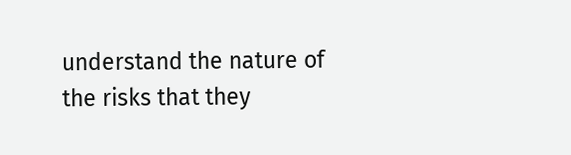understand the nature of the risks that they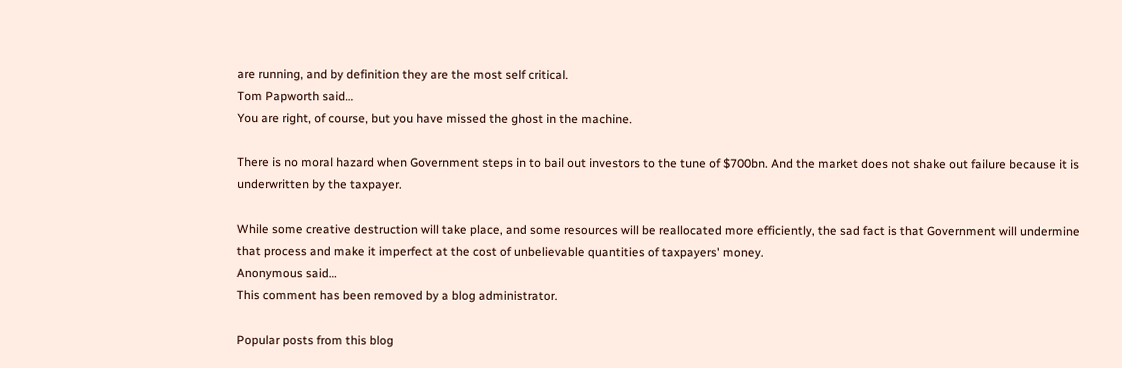are running, and by definition they are the most self critical.
Tom Papworth said…
You are right, of course, but you have missed the ghost in the machine.

There is no moral hazard when Government steps in to bail out investors to the tune of $700bn. And the market does not shake out failure because it is underwritten by the taxpayer.

While some creative destruction will take place, and some resources will be reallocated more efficiently, the sad fact is that Government will undermine that process and make it imperfect at the cost of unbelievable quantities of taxpayers' money.
Anonymous said…
This comment has been removed by a blog administrator.

Popular posts from this blog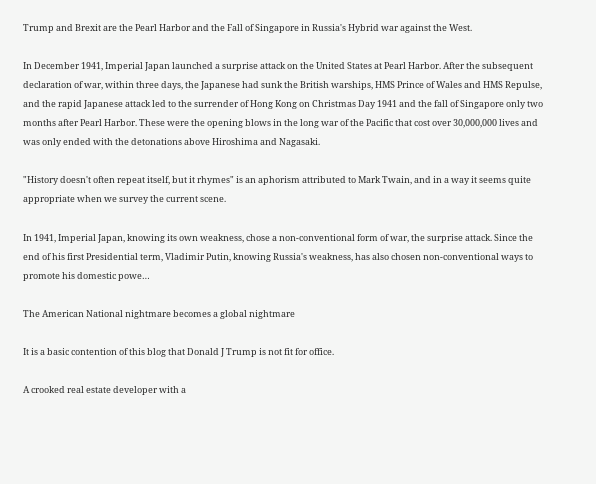Trump and Brexit are the Pearl Harbor and the Fall of Singapore in Russia's Hybrid war against the West.

In December 1941, Imperial Japan launched a surprise attack on the United States at Pearl Harbor. After the subsequent declaration of war, within three days, the Japanese had sunk the British warships, HMS Prince of Wales and HMS Repulse, and the rapid Japanese attack led to the surrender of Hong Kong on Christmas Day 1941 and the fall of Singapore only two months after Pearl Harbor. These were the opening blows in the long war of the Pacific that cost over 30,000,000 lives and was only ended with the detonations above Hiroshima and Nagasaki.

"History doesn't often repeat itself, but it rhymes" is an aphorism attributed to Mark Twain, and in a way it seems quite appropriate when we survey the current scene.

In 1941, Imperial Japan, knowing its own weakness, chose a non-conventional form of war, the surprise attack. Since the end of his first Presidential term, Vladimir Putin, knowing Russia's weakness, has also chosen non-conventional ways to promote his domestic powe…

The American National nightmare becomes a global nightmare

It is a basic contention of this blog that Donald J Trump is not fit for office.

A crooked real estate developer with a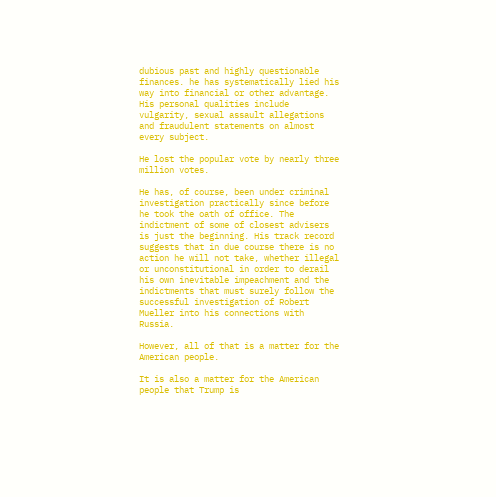dubious past and highly questionable finances. he has systematically lied his way into financial or other advantage. His personal qualities include vulgarity, sexual assault allegations and fraudulent statements on almost every subject.

He lost the popular vote by nearly three million votes.

He has, of course, been under criminal investigation practically since before he took the oath of office. The indictment of some of closest advisers is just the beginning. His track record suggests that in due course there is no action he will not take, whether illegal or unconstitutional in order to derail his own inevitable impeachment and the indictments that must surely follow the successful investigation of Robert Mueller into his connections with Russia.

However, all of that is a matter for the American people.

It is also a matter for the American people that Trump is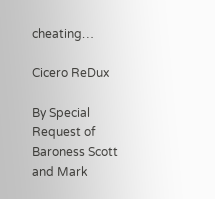cheating…

Cicero ReDux

By Special Request of Baroness Scott and Mark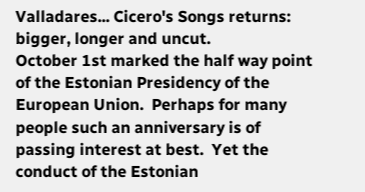Valladares... Cicero's Songs returns: bigger, longer and uncut.
October 1st marked the half way point of the Estonian Presidency of the European Union.  Perhaps for many people such an anniversary is of passing interest at best.  Yet the conduct of the Estonian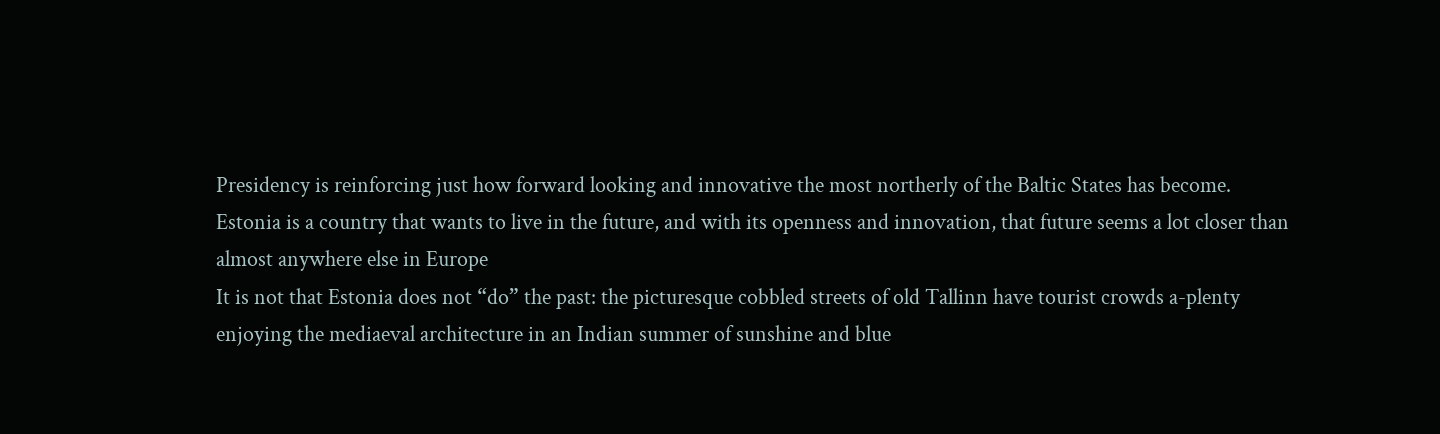Presidency is reinforcing just how forward looking and innovative the most northerly of the Baltic States has become.
Estonia is a country that wants to live in the future, and with its openness and innovation, that future seems a lot closer than almost anywhere else in Europe
It is not that Estonia does not “do” the past: the picturesque cobbled streets of old Tallinn have tourist crowds a-plenty enjoying the mediaeval architecture in an Indian summer of sunshine and blue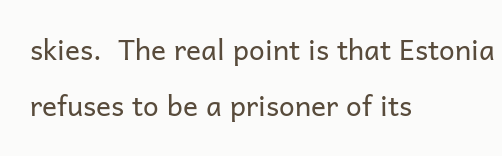skies.  The real point is that Estonia refuses to be a prisoner of its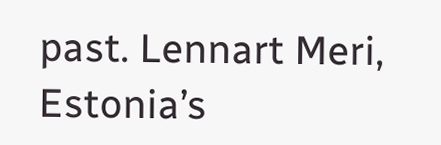past. Lennart Meri, Estonia’s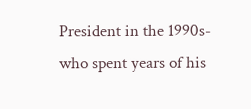President in the 1990s- who spent years of his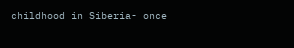childhood in Siberia- once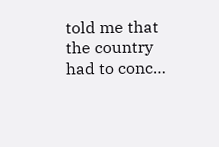told me that the country had to conc…